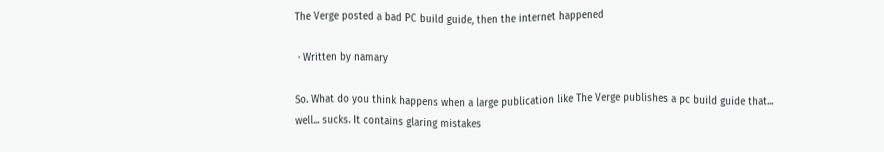The Verge posted a bad PC build guide, then the internet happened

 · Written by namary

So. What do you think happens when a large publication like The Verge publishes a pc build guide that... well... sucks. It contains glaring mistakes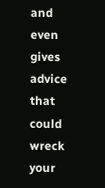and even gives advice that could wreck your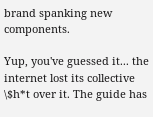brand spanking new components.

Yup, you've guessed it... the internet lost its collective \$h*t over it. The guide has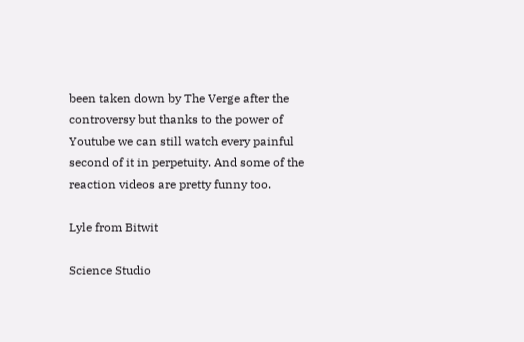been taken down by The Verge after the controversy but thanks to the power of Youtube we can still watch every painful second of it in perpetuity. And some of the reaction videos are pretty funny too.

Lyle from Bitwit

Science Studio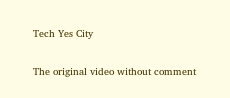Tech Yes City

The original video without comment